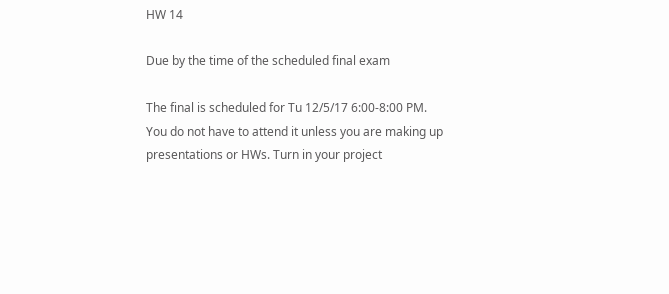HW 14

Due by the time of the scheduled final exam

The final is scheduled for Tu 12/5/17 6:00-8:00 PM. You do not have to attend it unless you are making up presentations or HWs. Turn in your project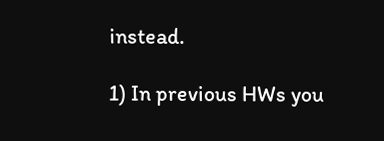instead.

1) In previous HWs you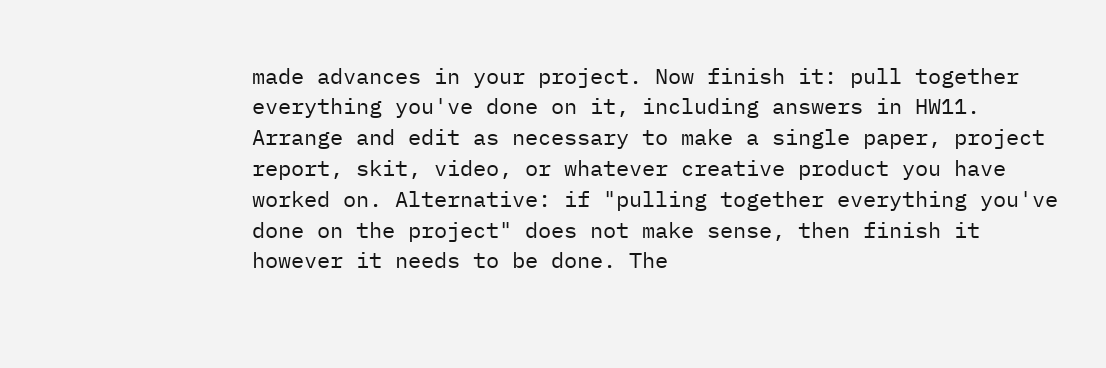made advances in your project. Now finish it: pull together everything you've done on it, including answers in HW11. Arrange and edit as necessary to make a single paper, project report, skit, video, or whatever creative product you have worked on. Alternative: if "pulling together everything you've done on the project" does not make sense, then finish it however it needs to be done. The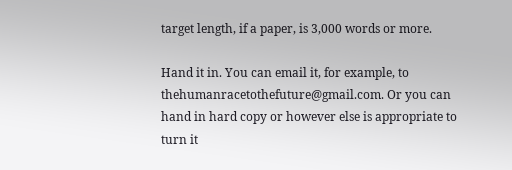target length, if a paper, is 3,000 words or more.

Hand it in. You can email it, for example, to thehumanracetothefuture@gmail.com. Or you can hand in hard copy or however else is appropriate to turn it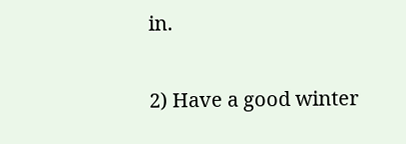in.

2) Have a good winter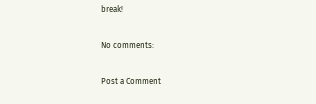break!

No comments:

Post a Comment